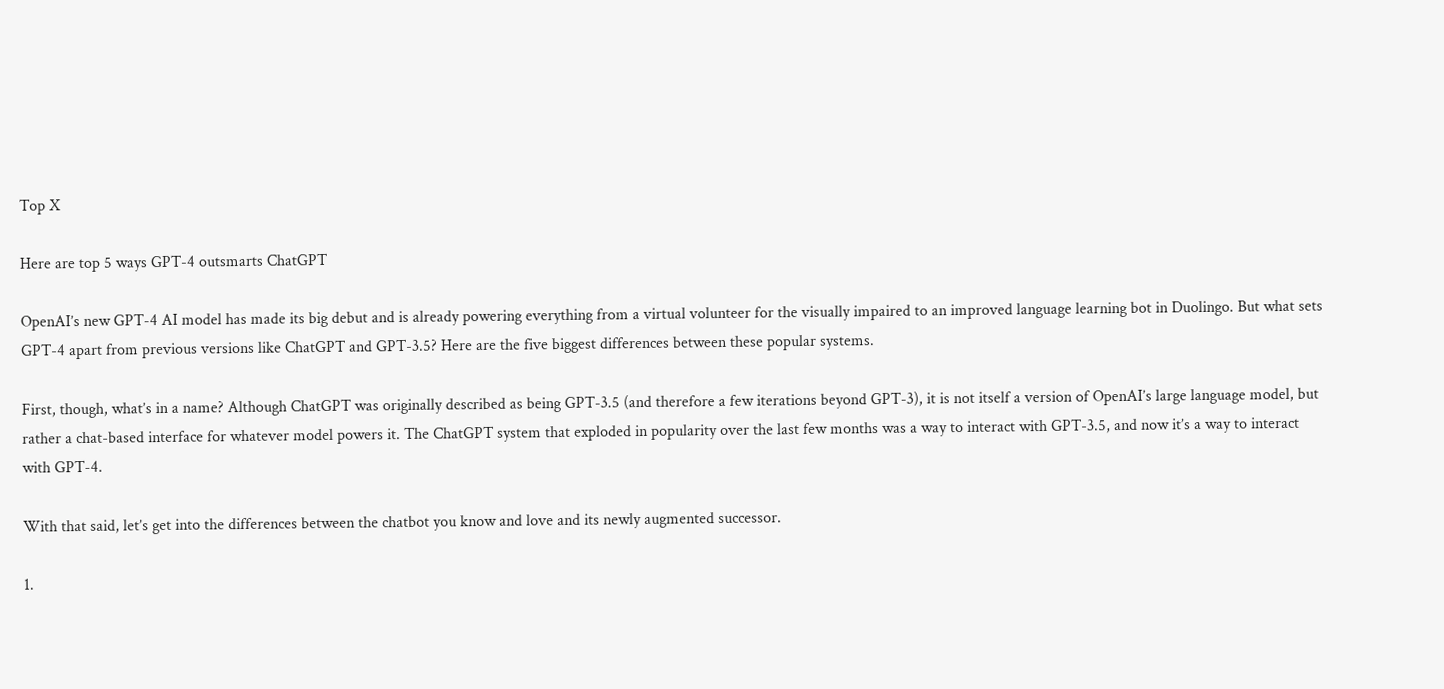Top X

Here are top 5 ways GPT-4 outsmarts ChatGPT

OpenAI’s new GPT-4 AI model has made its big debut and is already powering everything from a virtual volunteer for the visually impaired to an improved language learning bot in Duolingo. But what sets GPT-4 apart from previous versions like ChatGPT and GPT-3.5? Here are the five biggest differences between these popular systems.

First, though, what’s in a name? Although ChatGPT was originally described as being GPT-3.5 (and therefore a few iterations beyond GPT-3), it is not itself a version of OpenAI’s large language model, but rather a chat-based interface for whatever model powers it. The ChatGPT system that exploded in popularity over the last few months was a way to interact with GPT-3.5, and now it’s a way to interact with GPT-4.

With that said, let’s get into the differences between the chatbot you know and love and its newly augmented successor.

1.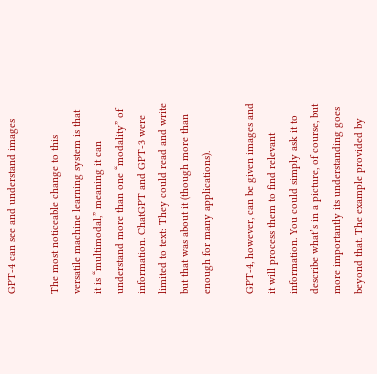GPT-4 can see and understand images

The most noticeable change to this versatile machine learning system is that it is “multimodal,” meaning it can understand more than one “modality” of information. ChatGPT and GPT-3 were limited to text: They could read and write but that was about it (though more than enough for many applications).

GPT-4, however, can be given images and it will process them to find relevant information. You could simply ask it to describe what’s in a picture, of course, but more importantly its understanding goes beyond that. The example provided by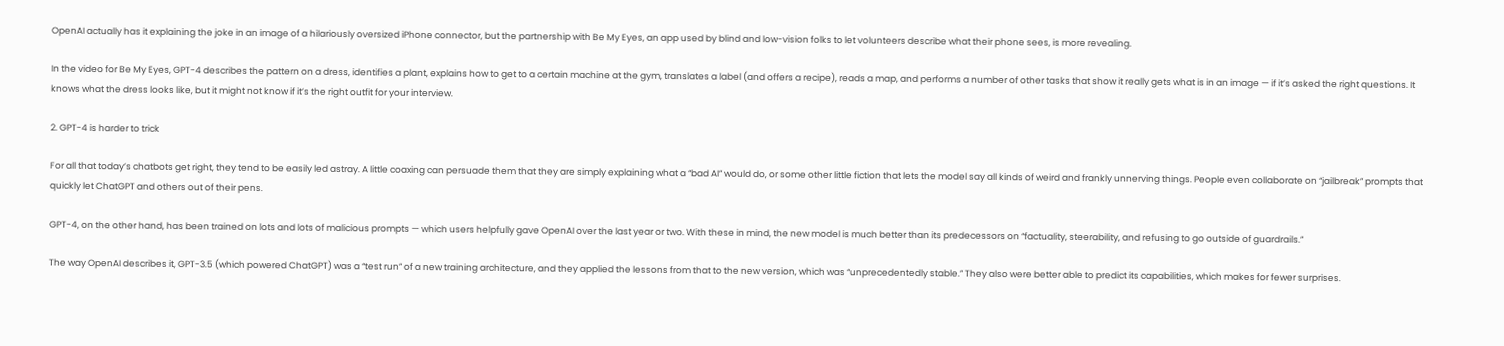OpenAI actually has it explaining the joke in an image of a hilariously oversized iPhone connector, but the partnership with Be My Eyes, an app used by blind and low-vision folks to let volunteers describe what their phone sees, is more revealing.

In the video for Be My Eyes, GPT-4 describes the pattern on a dress, identifies a plant, explains how to get to a certain machine at the gym, translates a label (and offers a recipe), reads a map, and performs a number of other tasks that show it really gets what is in an image — if it’s asked the right questions. It knows what the dress looks like, but it might not know if it’s the right outfit for your interview.

2. GPT-4 is harder to trick

For all that today’s chatbots get right, they tend to be easily led astray. A little coaxing can persuade them that they are simply explaining what a “bad AI” would do, or some other little fiction that lets the model say all kinds of weird and frankly unnerving things. People even collaborate on “jailbreak” prompts that quickly let ChatGPT and others out of their pens.

GPT-4, on the other hand, has been trained on lots and lots of malicious prompts — which users helpfully gave OpenAI over the last year or two. With these in mind, the new model is much better than its predecessors on “factuality, steerability, and refusing to go outside of guardrails.”

The way OpenAI describes it, GPT-3.5 (which powered ChatGPT) was a “test run” of a new training architecture, and they applied the lessons from that to the new version, which was “unprecedentedly stable.” They also were better able to predict its capabilities, which makes for fewer surprises.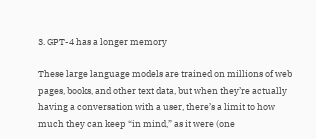3. GPT-4 has a longer memory

These large language models are trained on millions of web pages, books, and other text data, but when they’re actually having a conversation with a user, there’s a limit to how much they can keep “in mind,” as it were (one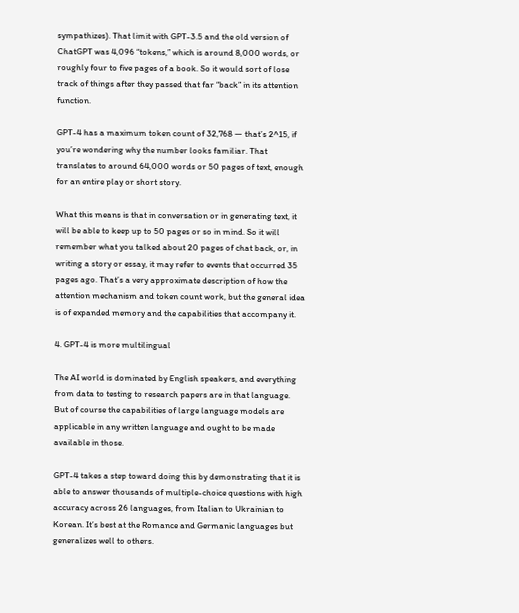sympathizes). That limit with GPT-3.5 and the old version of ChatGPT was 4,096 “tokens,” which is around 8,000 words, or roughly four to five pages of a book. So it would sort of lose track of things after they passed that far “back” in its attention function.

GPT-4 has a maximum token count of 32,768 — that’s 2^15, if you’re wondering why the number looks familiar. That translates to around 64,000 words or 50 pages of text, enough for an entire play or short story.

What this means is that in conversation or in generating text, it will be able to keep up to 50 pages or so in mind. So it will remember what you talked about 20 pages of chat back, or, in writing a story or essay, it may refer to events that occurred 35 pages ago. That’s a very approximate description of how the attention mechanism and token count work, but the general idea is of expanded memory and the capabilities that accompany it.

4. GPT-4 is more multilingual

The AI world is dominated by English speakers, and everything from data to testing to research papers are in that language. But of course the capabilities of large language models are applicable in any written language and ought to be made available in those.

GPT-4 takes a step toward doing this by demonstrating that it is able to answer thousands of multiple-choice questions with high accuracy across 26 languages, from Italian to Ukrainian to Korean. It’s best at the Romance and Germanic languages but generalizes well to others.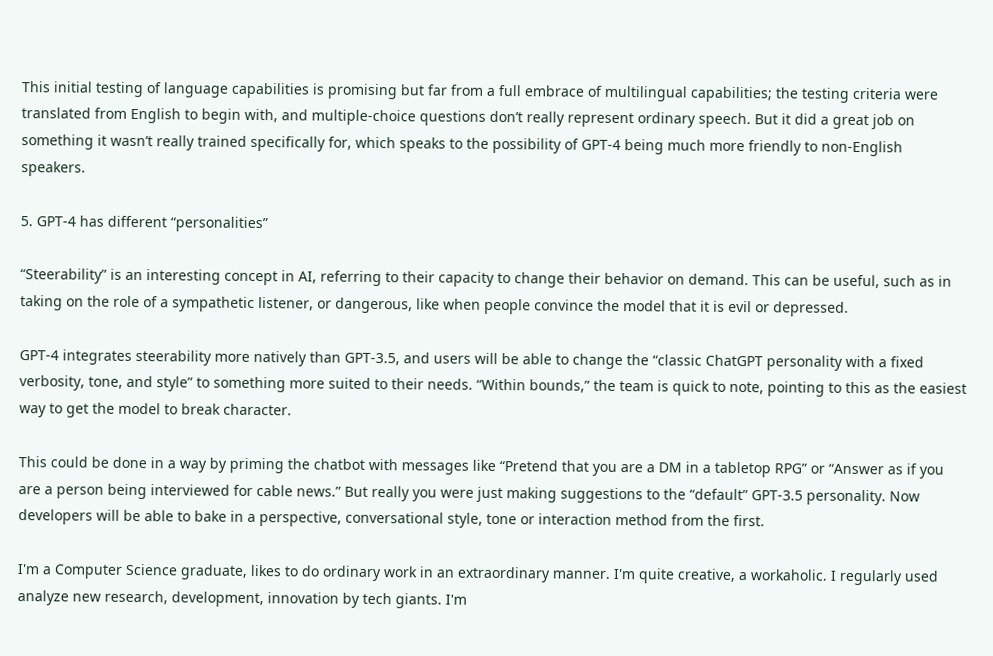This initial testing of language capabilities is promising but far from a full embrace of multilingual capabilities; the testing criteria were translated from English to begin with, and multiple-choice questions don’t really represent ordinary speech. But it did a great job on something it wasn’t really trained specifically for, which speaks to the possibility of GPT-4 being much more friendly to non-English speakers.

5. GPT-4 has different “personalities”

“Steerability” is an interesting concept in AI, referring to their capacity to change their behavior on demand. This can be useful, such as in taking on the role of a sympathetic listener, or dangerous, like when people convince the model that it is evil or depressed.

GPT-4 integrates steerability more natively than GPT-3.5, and users will be able to change the “classic ChatGPT personality with a fixed verbosity, tone, and style” to something more suited to their needs. “Within bounds,” the team is quick to note, pointing to this as the easiest way to get the model to break character.

This could be done in a way by priming the chatbot with messages like “Pretend that you are a DM in a tabletop RPG” or “Answer as if you are a person being interviewed for cable news.” But really you were just making suggestions to the “default” GPT-3.5 personality. Now developers will be able to bake in a perspective, conversational style, tone or interaction method from the first.

I'm a Computer Science graduate, likes to do ordinary work in an extraordinary manner. I'm quite creative, a workaholic. I regularly used analyze new research, development, innovation by tech giants. I'm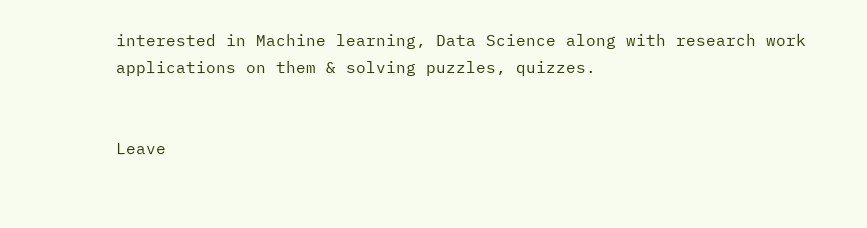interested in Machine learning, Data Science along with research work applications on them & solving puzzles, quizzes.


Leave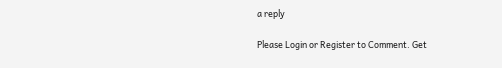a reply

Please Login or Register to Comment. Get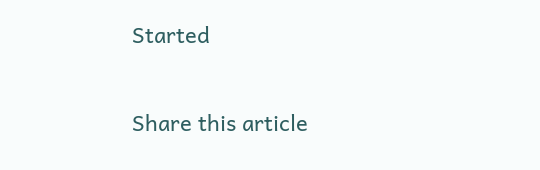Started

Share this article